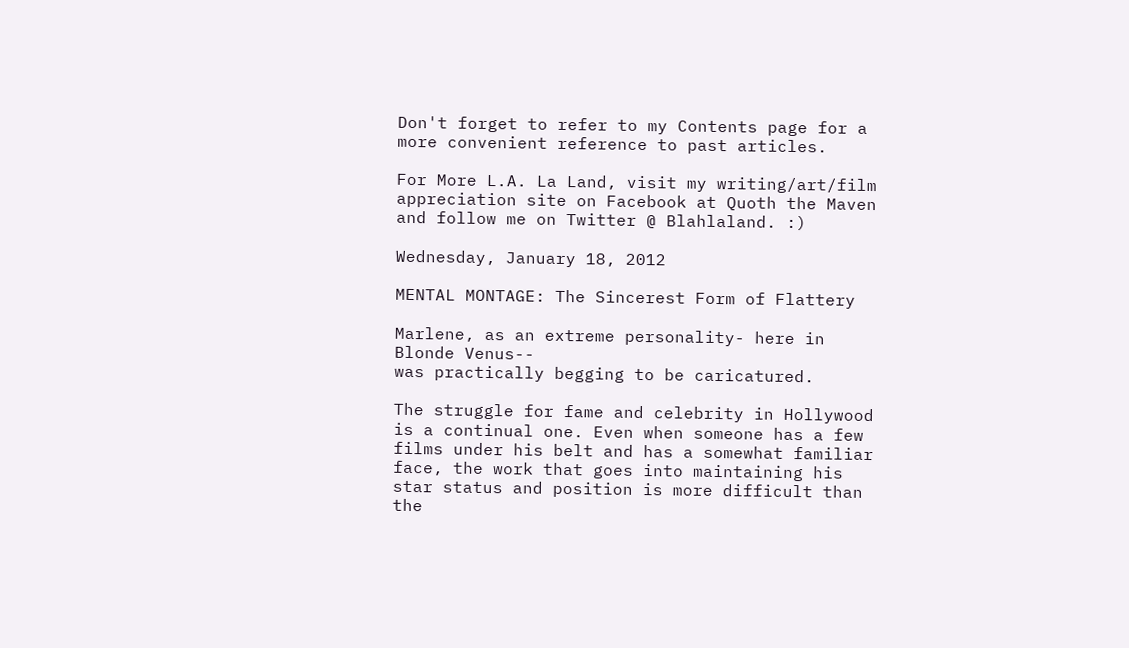Don't forget to refer to my Contents page for a more convenient reference to past articles.

For More L.A. La Land, visit my writing/art/film appreciation site on Facebook at Quoth the Maven and follow me on Twitter @ Blahlaland. :)

Wednesday, January 18, 2012

MENTAL MONTAGE: The Sincerest Form of Flattery

Marlene, as an extreme personality- here in Blonde Venus--
was practically begging to be caricatured.

The struggle for fame and celebrity in Hollywood is a continual one. Even when someone has a few films under his belt and has a somewhat familiar face, the work that goes into maintaining his star status and position is more difficult than the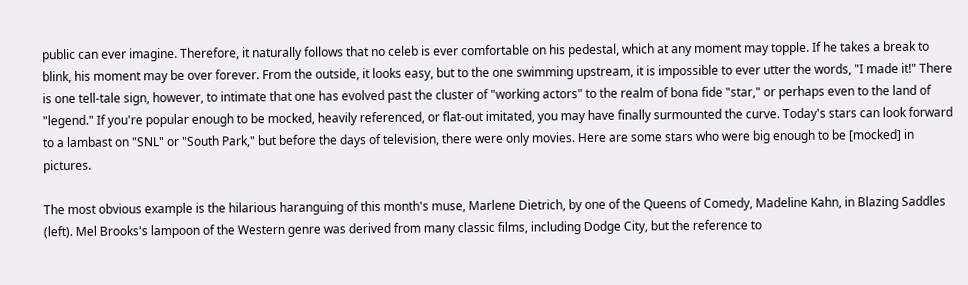public can ever imagine. Therefore, it naturally follows that no celeb is ever comfortable on his pedestal, which at any moment may topple. If he takes a break to blink, his moment may be over forever. From the outside, it looks easy, but to the one swimming upstream, it is impossible to ever utter the words, "I made it!" There is one tell-tale sign, however, to intimate that one has evolved past the cluster of "working actors" to the realm of bona fide "star," or perhaps even to the land of "legend." If you're popular enough to be mocked, heavily referenced, or flat-out imitated, you may have finally surmounted the curve. Today's stars can look forward to a lambast on "SNL" or "South Park," but before the days of television, there were only movies. Here are some stars who were big enough to be [mocked] in pictures.

The most obvious example is the hilarious haranguing of this month's muse, Marlene Dietrich, by one of the Queens of Comedy, Madeline Kahn, in Blazing Saddles (left). Mel Brooks's lampoon of the Western genre was derived from many classic films, including Dodge City, but the reference to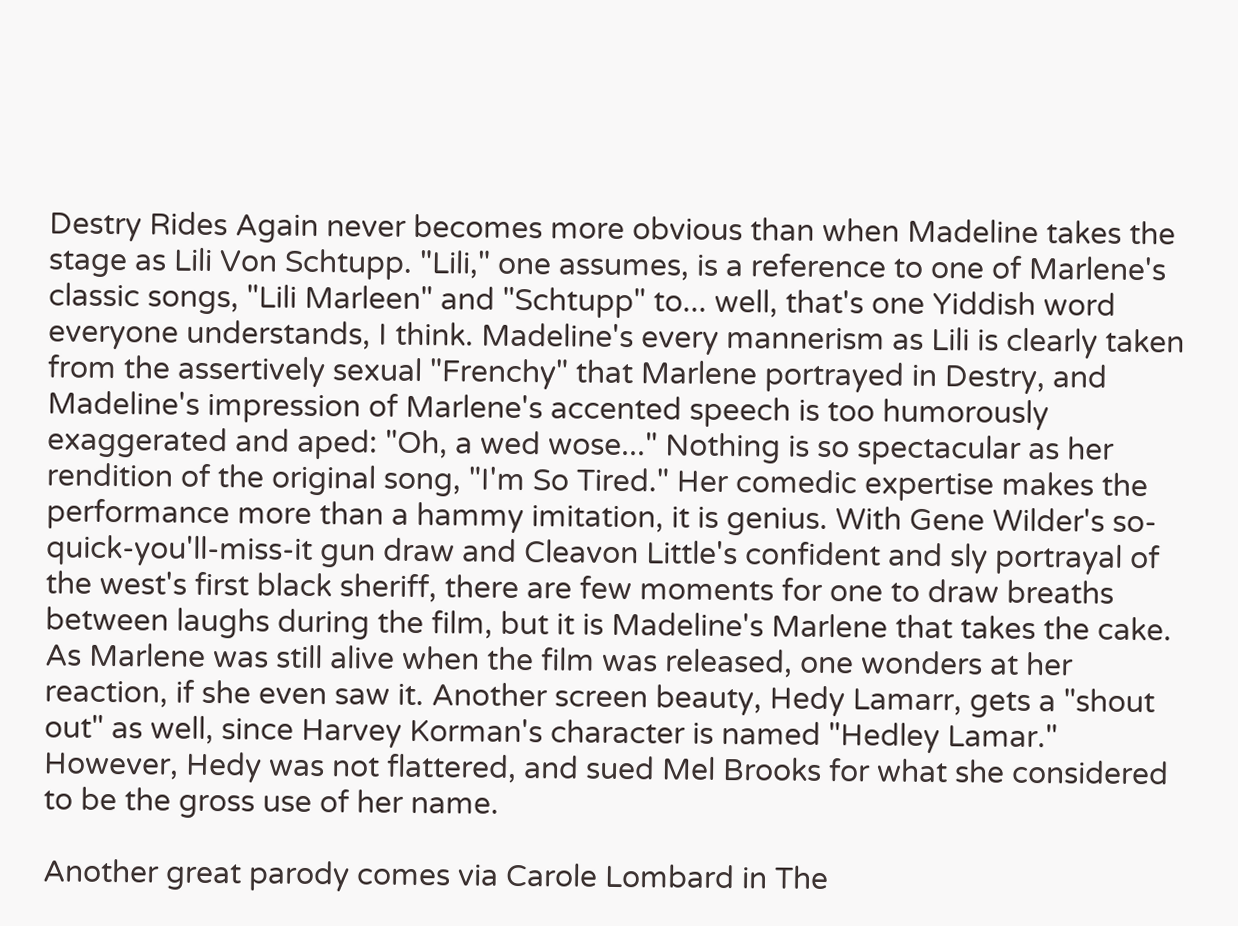Destry Rides Again never becomes more obvious than when Madeline takes the stage as Lili Von Schtupp. "Lili," one assumes, is a reference to one of Marlene's classic songs, "Lili Marleen" and "Schtupp" to... well, that's one Yiddish word everyone understands, I think. Madeline's every mannerism as Lili is clearly taken from the assertively sexual "Frenchy" that Marlene portrayed in Destry, and Madeline's impression of Marlene's accented speech is too humorously exaggerated and aped: "Oh, a wed wose..." Nothing is so spectacular as her rendition of the original song, "I'm So Tired." Her comedic expertise makes the performance more than a hammy imitation, it is genius. With Gene Wilder's so-quick-you'll-miss-it gun draw and Cleavon Little's confident and sly portrayal of the west's first black sheriff, there are few moments for one to draw breaths between laughs during the film, but it is Madeline's Marlene that takes the cake. As Marlene was still alive when the film was released, one wonders at her reaction, if she even saw it. Another screen beauty, Hedy Lamarr, gets a "shout out" as well, since Harvey Korman's character is named "Hedley Lamar." However, Hedy was not flattered, and sued Mel Brooks for what she considered to be the gross use of her name.

Another great parody comes via Carole Lombard in The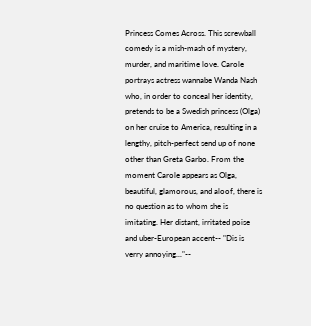Princess Comes Across. This screwball comedy is a mish-mash of mystery, murder, and maritime love. Carole portrays actress wannabe Wanda Nash who, in order to conceal her identity, pretends to be a Swedish princess (Olga) on her cruise to America, resulting in a lengthy, pitch-perfect send up of none other than Greta Garbo. From the moment Carole appears as Olga, beautiful, glamorous, and aloof, there is no question as to whom she is imitating. Her distant, irritated poise and uber-European accent-- "Dis is verry annoying..."--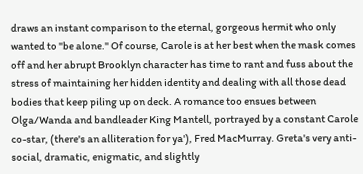draws an instant comparison to the eternal, gorgeous hermit who only wanted to "be alone." Of course, Carole is at her best when the mask comes off and her abrupt Brooklyn character has time to rant and fuss about the stress of maintaining her hidden identity and dealing with all those dead bodies that keep piling up on deck. A romance too ensues between Olga/Wanda and bandleader King Mantell, portrayed by a constant Carole co-star, (there's an alliteration for ya'), Fred MacMurray. Greta's very anti-social, dramatic, enigmatic, and slightly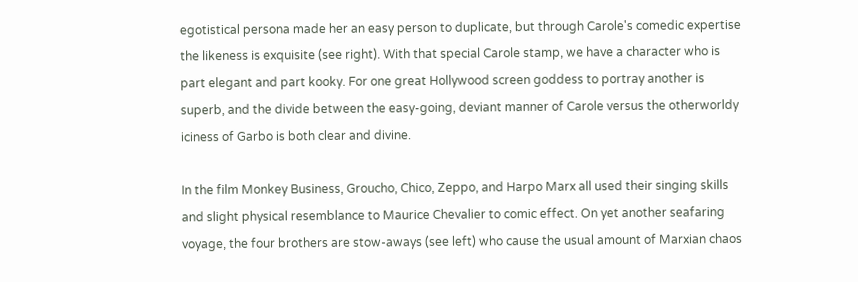egotistical persona made her an easy person to duplicate, but through Carole's comedic expertise the likeness is exquisite (see right). With that special Carole stamp, we have a character who is part elegant and part kooky. For one great Hollywood screen goddess to portray another is superb, and the divide between the easy-going, deviant manner of Carole versus the otherworldy iciness of Garbo is both clear and divine.

In the film Monkey Business, Groucho, Chico, Zeppo, and Harpo Marx all used their singing skills and slight physical resemblance to Maurice Chevalier to comic effect. On yet another seafaring voyage, the four brothers are stow-aways (see left) who cause the usual amount of Marxian chaos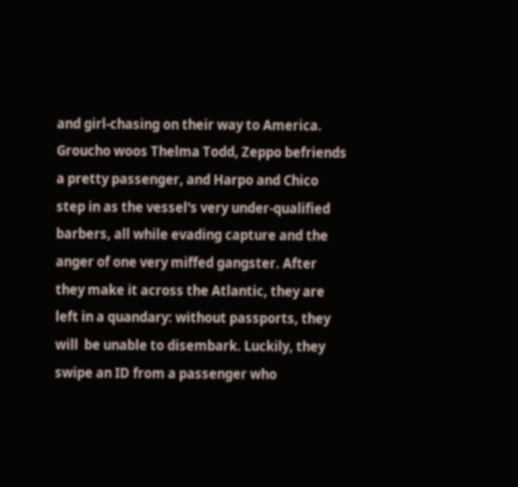and girl-chasing on their way to America. Groucho woos Thelma Todd, Zeppo befriends a pretty passenger, and Harpo and Chico step in as the vessel's very under-qualified barbers, all while evading capture and the anger of one very miffed gangster. After they make it across the Atlantic, they are left in a quandary: without passports, they will  be unable to disembark. Luckily, they swipe an ID from a passenger who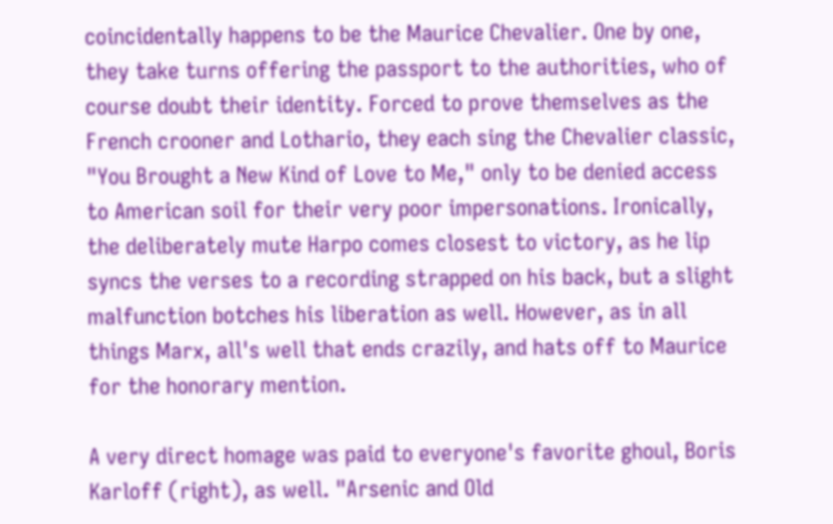coincidentally happens to be the Maurice Chevalier. One by one, they take turns offering the passport to the authorities, who of course doubt their identity. Forced to prove themselves as the French crooner and Lothario, they each sing the Chevalier classic, "You Brought a New Kind of Love to Me," only to be denied access to American soil for their very poor impersonations. Ironically, the deliberately mute Harpo comes closest to victory, as he lip syncs the verses to a recording strapped on his back, but a slight malfunction botches his liberation as well. However, as in all things Marx, all's well that ends crazily, and hats off to Maurice for the honorary mention.

A very direct homage was paid to everyone's favorite ghoul, Boris Karloff (right), as well. "Arsenic and Old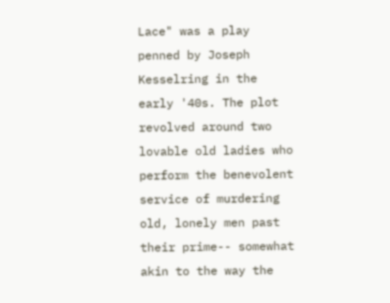Lace" was a play penned by Joseph Kesselring in the early '40s. The plot revolved around two lovable old ladies who perform the benevolent service of murdering old, lonely men past their prime-- somewhat akin to the way the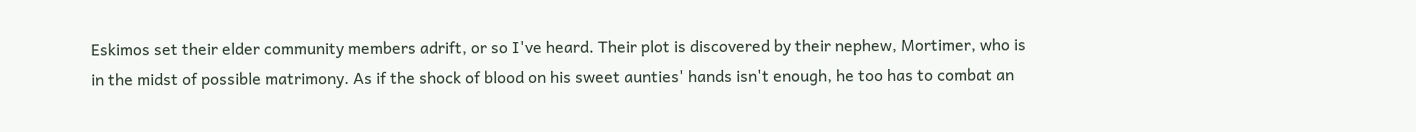Eskimos set their elder community members adrift, or so I've heard. Their plot is discovered by their nephew, Mortimer, who is in the midst of possible matrimony. As if the shock of blood on his sweet aunties' hands isn't enough, he too has to combat an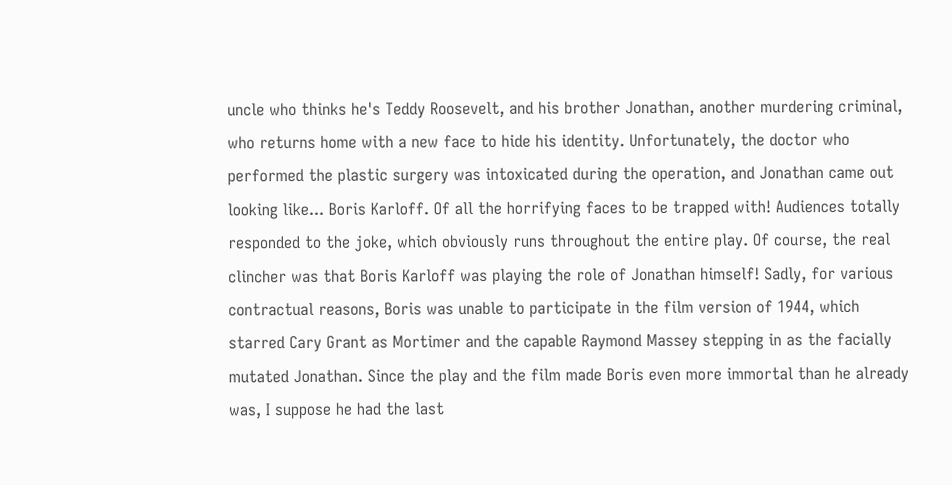uncle who thinks he's Teddy Roosevelt, and his brother Jonathan, another murdering criminal, who returns home with a new face to hide his identity. Unfortunately, the doctor who performed the plastic surgery was intoxicated during the operation, and Jonathan came out looking like... Boris Karloff. Of all the horrifying faces to be trapped with! Audiences totally responded to the joke, which obviously runs throughout the entire play. Of course, the real clincher was that Boris Karloff was playing the role of Jonathan himself! Sadly, for various contractual reasons, Boris was unable to participate in the film version of 1944, which starred Cary Grant as Mortimer and the capable Raymond Massey stepping in as the facially mutated Jonathan. Since the play and the film made Boris even more immortal than he already was, I suppose he had the last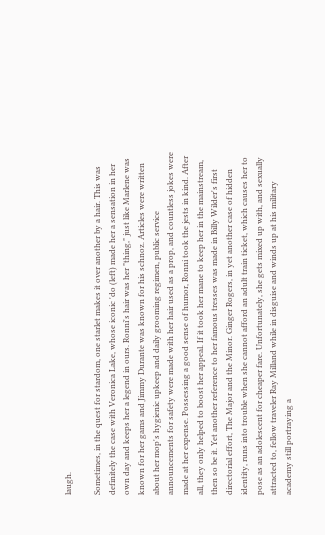laugh.

Sometimes, in the quest for stardom, one starlet makes it over another by a hair. This was definitely the case with Veronica Lake, whose iconic 'do (left) made her a sensation in her own day and keeps her a legend in ours. Ronni's hair was her "thing," just like Marlene was known for her gams and Jimmy Durante was known for his schnoz. Articles were written about her mop's hygienic upkeep and daily grooming regimen, public service announcements for safety were made with her hair used as a prop, and countless jokes were made at her expense. Possessing a good sense of humor, Ronni took the jests in kind. After all, they only helped to boost her appeal. If it took her mane to keep her in the mainstream, then so be it. Yet another reference to her famous tresses was made in Billy Wilder's first directorial effort, The Major and the Minor. Ginger Rogers, in yet another case of hidden identity, runs into trouble when she cannot afford an adult train ticket, which causes her to pose as an adolescent for cheaper fare. Unfortunately, she gets mixed up with, and sexually attracted to, fellow traveler Ray Milland while in disguise and winds up at his military academy still portraying a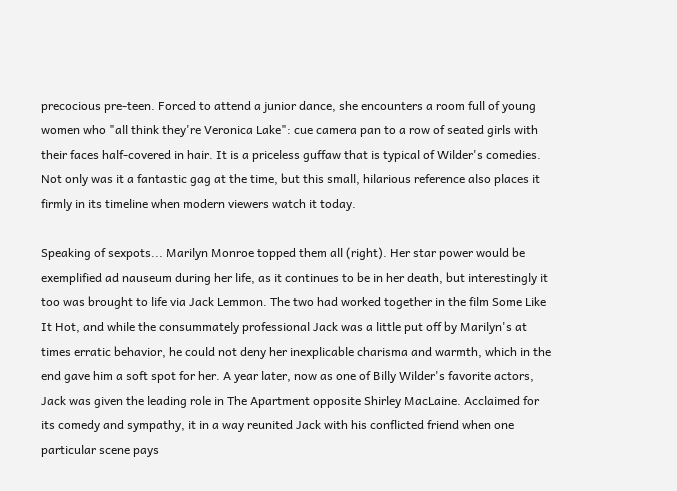precocious pre-teen. Forced to attend a junior dance, she encounters a room full of young women who "all think they're Veronica Lake": cue camera pan to a row of seated girls with their faces half-covered in hair. It is a priceless guffaw that is typical of Wilder's comedies. Not only was it a fantastic gag at the time, but this small, hilarious reference also places it firmly in its timeline when modern viewers watch it today.

Speaking of sexpots... Marilyn Monroe topped them all (right). Her star power would be exemplified ad nauseum during her life, as it continues to be in her death, but interestingly it too was brought to life via Jack Lemmon. The two had worked together in the film Some Like It Hot, and while the consummately professional Jack was a little put off by Marilyn's at times erratic behavior, he could not deny her inexplicable charisma and warmth, which in the end gave him a soft spot for her. A year later, now as one of Billy Wilder's favorite actors, Jack was given the leading role in The Apartment opposite Shirley MacLaine. Acclaimed for its comedy and sympathy, it in a way reunited Jack with his conflicted friend when one particular scene pays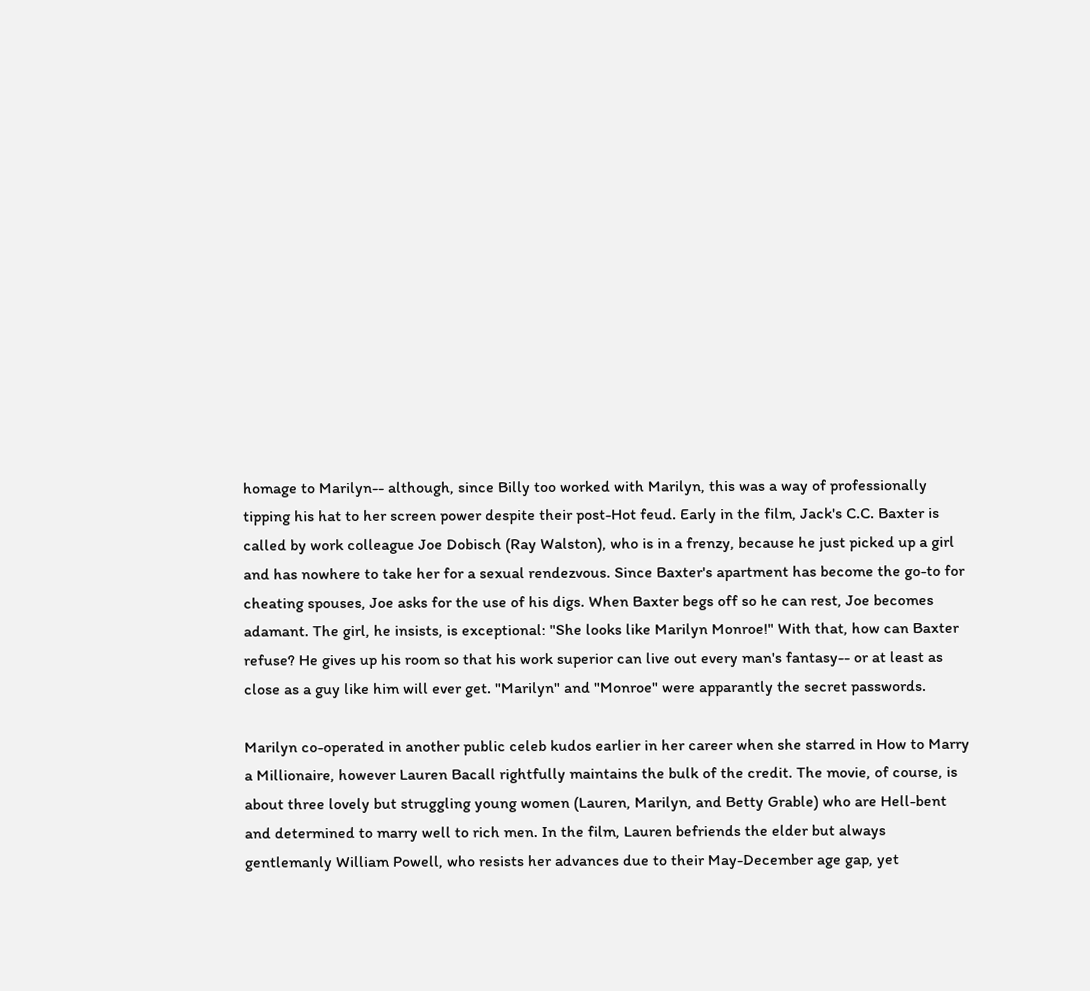homage to Marilyn-- although, since Billy too worked with Marilyn, this was a way of professionally tipping his hat to her screen power despite their post-Hot feud. Early in the film, Jack's C.C. Baxter is called by work colleague Joe Dobisch (Ray Walston), who is in a frenzy, because he just picked up a girl and has nowhere to take her for a sexual rendezvous. Since Baxter's apartment has become the go-to for cheating spouses, Joe asks for the use of his digs. When Baxter begs off so he can rest, Joe becomes adamant. The girl, he insists, is exceptional: "She looks like Marilyn Monroe!" With that, how can Baxter refuse? He gives up his room so that his work superior can live out every man's fantasy-- or at least as close as a guy like him will ever get. "Marilyn" and "Monroe" were apparantly the secret passwords.

Marilyn co-operated in another public celeb kudos earlier in her career when she starred in How to Marry a Millionaire, however Lauren Bacall rightfully maintains the bulk of the credit. The movie, of course, is about three lovely but struggling young women (Lauren, Marilyn, and Betty Grable) who are Hell-bent and determined to marry well to rich men. In the film, Lauren befriends the elder but always gentlemanly William Powell, who resists her advances due to their May-December age gap, yet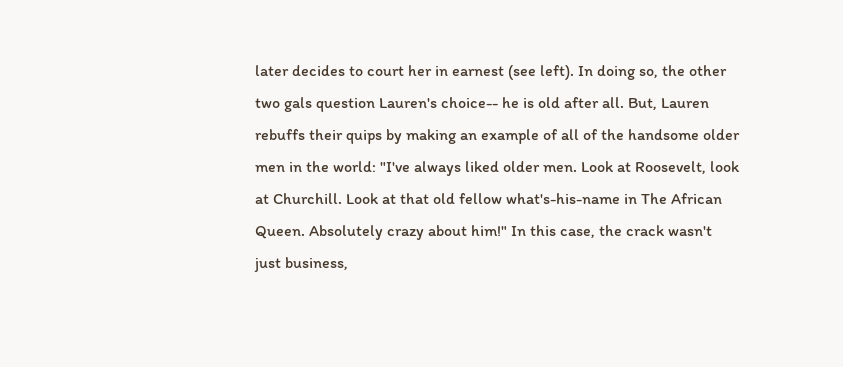later decides to court her in earnest (see left). In doing so, the other two gals question Lauren's choice-- he is old after all. But, Lauren rebuffs their quips by making an example of all of the handsome older men in the world: "I've always liked older men. Look at Roosevelt, look at Churchill. Look at that old fellow what's-his-name in The African Queen. Absolutely crazy about him!" In this case, the crack wasn't just business,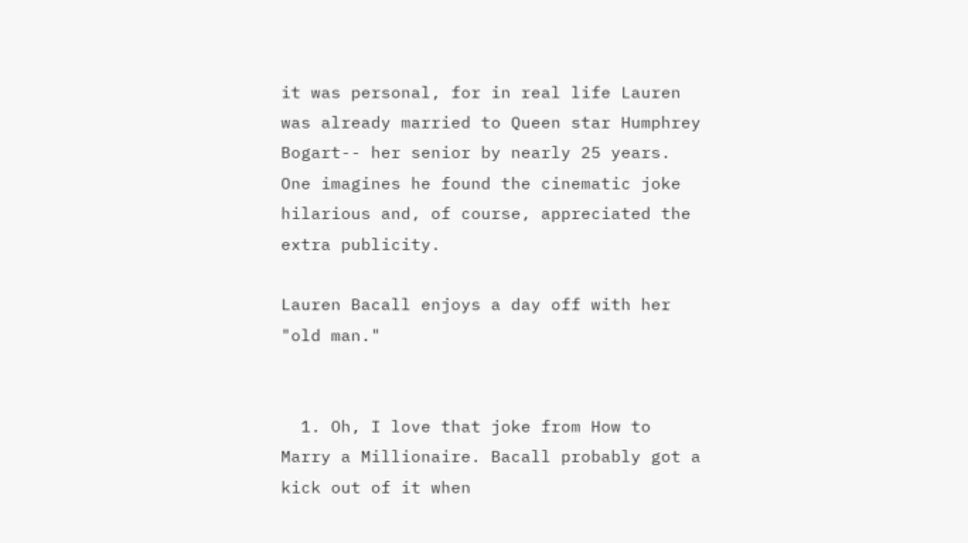it was personal, for in real life Lauren was already married to Queen star Humphrey Bogart-- her senior by nearly 25 years. One imagines he found the cinematic joke hilarious and, of course, appreciated the extra publicity.

Lauren Bacall enjoys a day off with her "old man."


  1. Oh, I love that joke from How to Marry a Millionaire. Bacall probably got a kick out of it when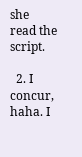she read the script.

  2. I concur, haha. I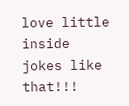love little inside jokes like that!!!